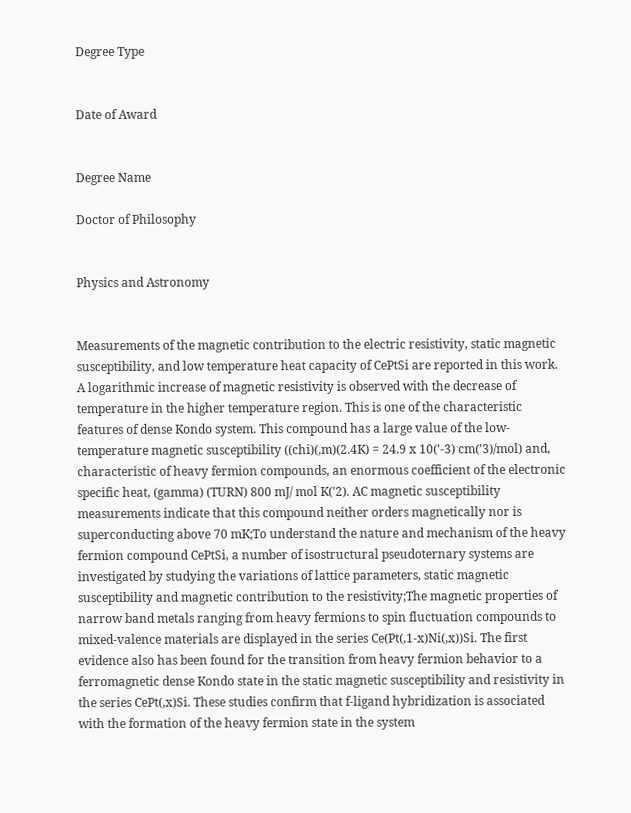Degree Type


Date of Award


Degree Name

Doctor of Philosophy


Physics and Astronomy


Measurements of the magnetic contribution to the electric resistivity, static magnetic susceptibility, and low temperature heat capacity of CePtSi are reported in this work. A logarithmic increase of magnetic resistivity is observed with the decrease of temperature in the higher temperature region. This is one of the characteristic features of dense Kondo system. This compound has a large value of the low-temperature magnetic susceptibility ((chi)(,m)(2.4K) = 24.9 x 10('-3) cm('3)/mol) and, characteristic of heavy fermion compounds, an enormous coefficient of the electronic specific heat, (gamma) (TURN) 800 mJ/ mol K('2). AC magnetic susceptibility measurements indicate that this compound neither orders magnetically nor is superconducting above 70 mK;To understand the nature and mechanism of the heavy fermion compound CePtSi, a number of isostructural pseudoternary systems are investigated by studying the variations of lattice parameters, static magnetic susceptibility and magnetic contribution to the resistivity;The magnetic properties of narrow band metals ranging from heavy fermions to spin fluctuation compounds to mixed-valence materials are displayed in the series Ce(Pt(,1-x)Ni(,x))Si. The first evidence also has been found for the transition from heavy fermion behavior to a ferromagnetic dense Kondo state in the static magnetic susceptibility and resistivity in the series CePt(,x)Si. These studies confirm that f-ligand hybridization is associated with the formation of the heavy fermion state in the system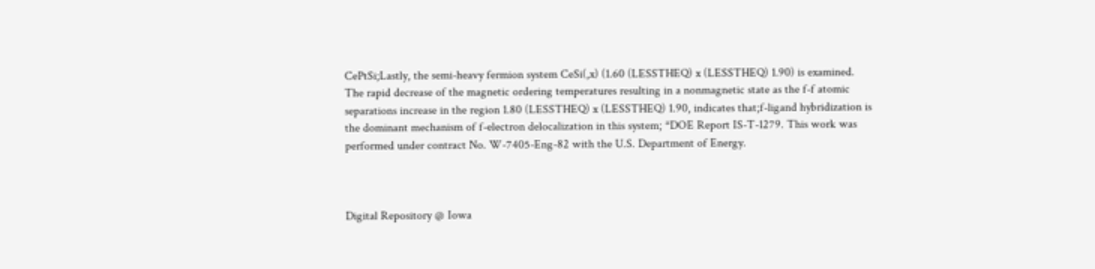CePtSi;Lastly, the semi-heavy fermion system CeSi(,x) (1.60 (LESSTHEQ) x (LESSTHEQ) 1.90) is examined. The rapid decrease of the magnetic ordering temperatures resulting in a nonmagnetic state as the f-f atomic separations increase in the region 1.80 (LESSTHEQ) x (LESSTHEQ) 1.90, indicates that;f-ligand hybridization is the dominant mechanism of f-electron delocalization in this system; *DOE Report IS-T-1279. This work was performed under contract No. W-7405-Eng-82 with the U.S. Department of Energy.



Digital Repository @ Iowa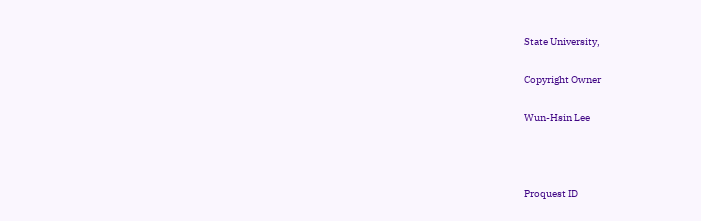State University,

Copyright Owner

Wun-Hsin Lee



Proquest ID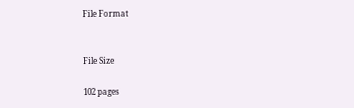File Format


File Size

102 pages